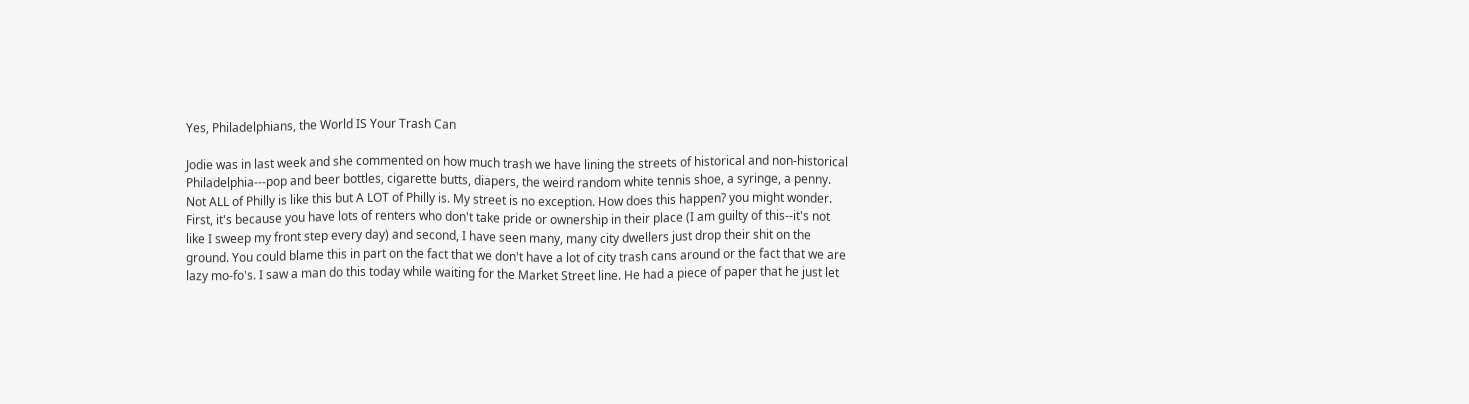Yes, Philadelphians, the World IS Your Trash Can

Jodie was in last week and she commented on how much trash we have lining the streets of historical and non-historical Philadelphia---pop and beer bottles, cigarette butts, diapers, the weird random white tennis shoe, a syringe, a penny. Not ALL of Philly is like this but A LOT of Philly is. My street is no exception. How does this happen? you might wonder. First, it's because you have lots of renters who don't take pride or ownership in their place (I am guilty of this--it's not like I sweep my front step every day) and second, I have seen many, many city dwellers just drop their shit on the ground. You could blame this in part on the fact that we don't have a lot of city trash cans around or the fact that we are lazy mo-fo's. I saw a man do this today while waiting for the Market Street line. He had a piece of paper that he just let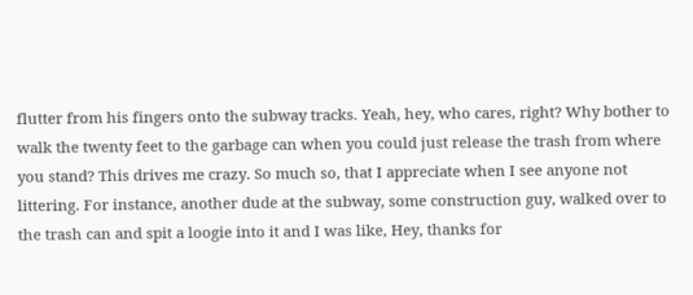flutter from his fingers onto the subway tracks. Yeah, hey, who cares, right? Why bother to walk the twenty feet to the garbage can when you could just release the trash from where you stand? This drives me crazy. So much so, that I appreciate when I see anyone not littering. For instance, another dude at the subway, some construction guy, walked over to the trash can and spit a loogie into it and I was like, Hey, thanks for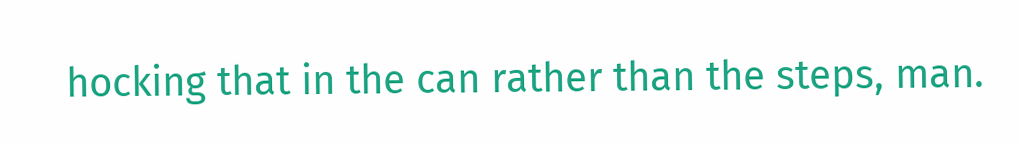hocking that in the can rather than the steps, man.